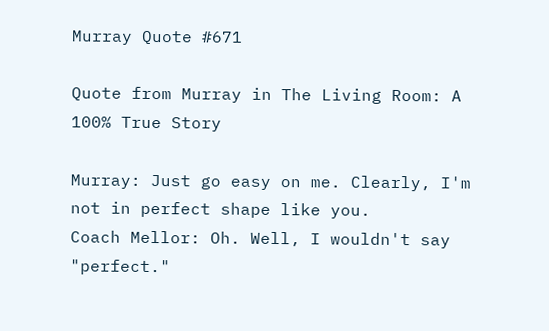Murray Quote #671

Quote from Murray in The Living Room: A 100% True Story

Murray: Just go easy on me. Clearly, I'm not in perfect shape like you.
Coach Mellor: Oh. Well, I wouldn't say "perfect."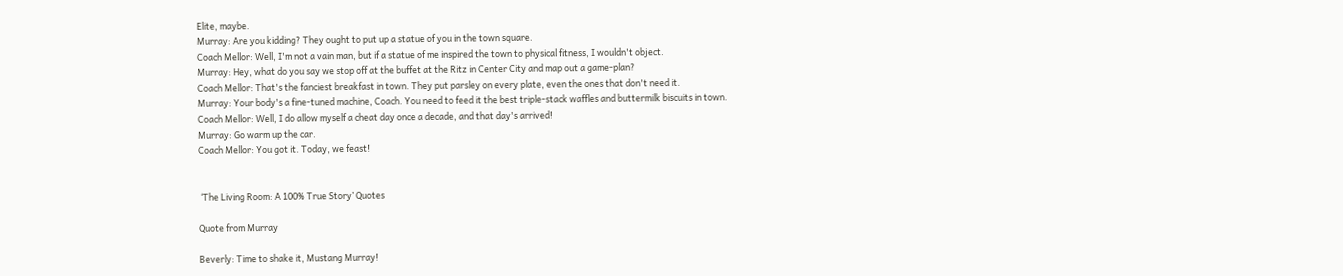Elite, maybe.
Murray: Are you kidding? They ought to put up a statue of you in the town square.
Coach Mellor: Well, I'm not a vain man, but if a statue of me inspired the town to physical fitness, I wouldn't object.
Murray: Hey, what do you say we stop off at the buffet at the Ritz in Center City and map out a game-plan?
Coach Mellor: That's the fanciest breakfast in town. They put parsley on every plate, even the ones that don't need it.
Murray: Your body's a fine-tuned machine, Coach. You need to feed it the best triple-stack waffles and buttermilk biscuits in town.
Coach Mellor: Well, I do allow myself a cheat day once a decade, and that day's arrived!
Murray: Go warm up the car.
Coach Mellor: You got it. Today, we feast!


 ‘The Living Room: A 100% True Story’ Quotes

Quote from Murray

Beverly: Time to shake it, Mustang Murray!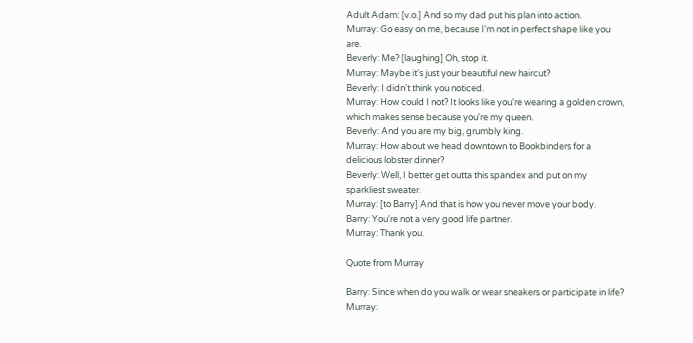Adult Adam: [v.o.] And so my dad put his plan into action.
Murray: Go easy on me, because I'm not in perfect shape like you are.
Beverly: Me? [laughing] Oh, stop it.
Murray: Maybe it's just your beautiful new haircut?
Beverly: I didn't think you noticed.
Murray: How could I not? It looks like you're wearing a golden crown, which makes sense because you're my queen.
Beverly: And you are my big, grumbly king.
Murray: How about we head downtown to Bookbinders for a delicious lobster dinner?
Beverly: Well, I better get outta this spandex and put on my sparkliest sweater.
Murray: [to Barry] And that is how you never move your body.
Barry: You're not a very good life partner.
Murray: Thank you.

Quote from Murray

Barry: Since when do you walk or wear sneakers or participate in life?
Murray: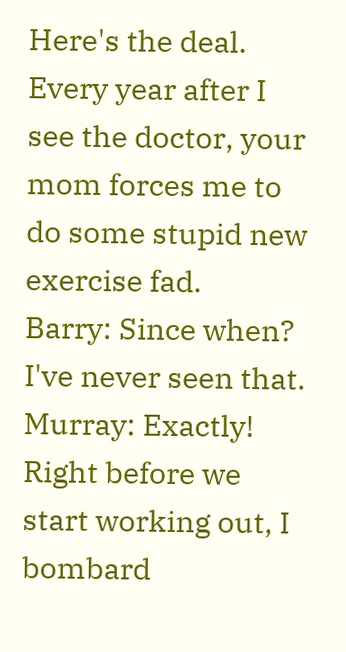Here's the deal. Every year after I see the doctor, your mom forces me to do some stupid new exercise fad.
Barry: Since when? I've never seen that.
Murray: Exactly! Right before we start working out, I bombard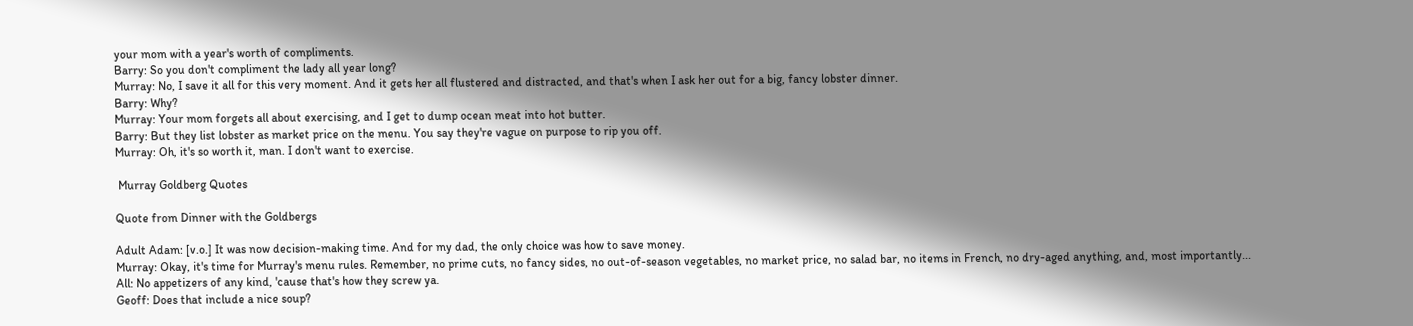your mom with a year's worth of compliments.
Barry: So you don't compliment the lady all year long?
Murray: No, I save it all for this very moment. And it gets her all flustered and distracted, and that's when I ask her out for a big, fancy lobster dinner.
Barry: Why?
Murray: Your mom forgets all about exercising, and I get to dump ocean meat into hot butter.
Barry: But they list lobster as market price on the menu. You say they're vague on purpose to rip you off.
Murray: Oh, it's so worth it, man. I don't want to exercise.

 Murray Goldberg Quotes

Quote from Dinner with the Goldbergs

Adult Adam: [v.o.] It was now decision-making time. And for my dad, the only choice was how to save money.
Murray: Okay, it's time for Murray's menu rules. Remember, no prime cuts, no fancy sides, no out-of-season vegetables, no market price, no salad bar, no items in French, no dry-aged anything, and, most importantly...
All: No appetizers of any kind, 'cause that's how they screw ya.
Geoff: Does that include a nice soup?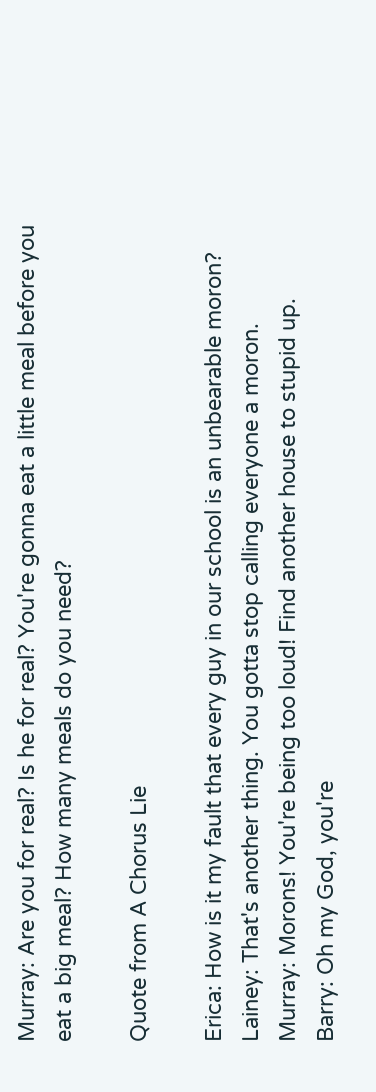Murray: Are you for real? Is he for real? You're gonna eat a little meal before you eat a big meal? How many meals do you need?

Quote from A Chorus Lie

Erica: How is it my fault that every guy in our school is an unbearable moron?
Lainey: That's another thing. You gotta stop calling everyone a moron.
Murray: Morons! You're being too loud! Find another house to stupid up.
Barry: Oh my God, you're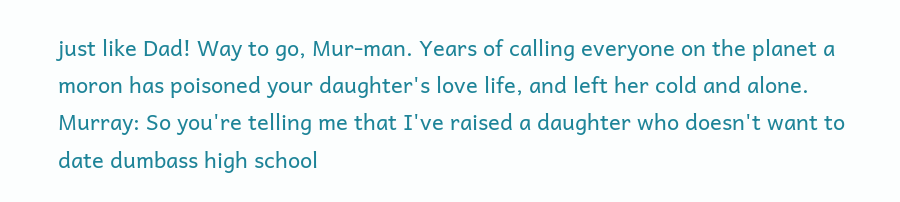just like Dad! Way to go, Mur-man. Years of calling everyone on the planet a moron has poisoned your daughter's love life, and left her cold and alone.
Murray: So you're telling me that I've raised a daughter who doesn't want to date dumbass high school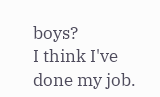boys?
I think I've done my job.